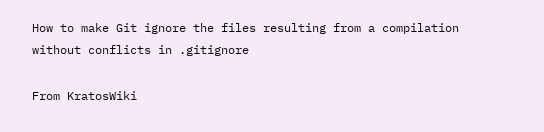How to make Git ignore the files resulting from a compilation without conflicts in .gitignore

From KratosWiki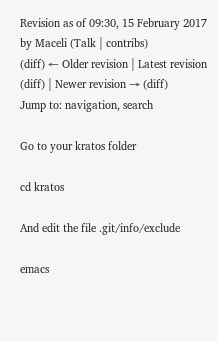Revision as of 09:30, 15 February 2017 by Maceli (Talk | contribs)
(diff) ← Older revision | Latest revision (diff) | Newer revision → (diff)
Jump to: navigation, search

Go to your kratos folder

cd kratos

And edit the file .git/info/exclude

emacs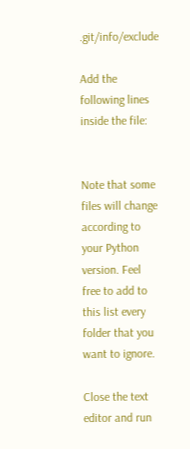.git/info/exclude

Add the following lines inside the file:


Note that some files will change according to your Python version. Feel free to add to this list every folder that you want to ignore.

Close the text editor and run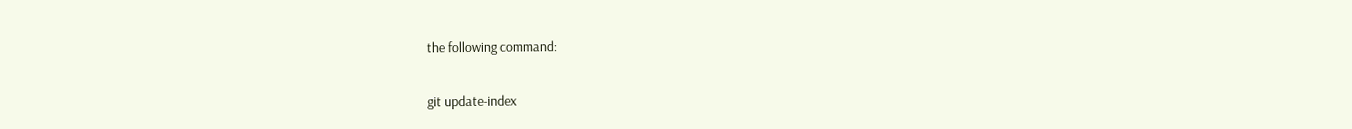the following command:

git update-index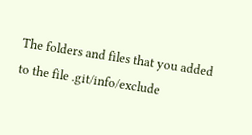The folders and files that you added to the file .git/info/exclude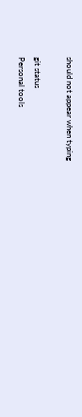should not appear when typing

git status
Personal tools